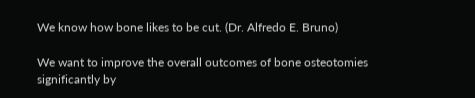We know how bone likes to be cut. (Dr. Alfredo E. Bruno)

We want to improve the overall outcomes of bone osteotomies significantly by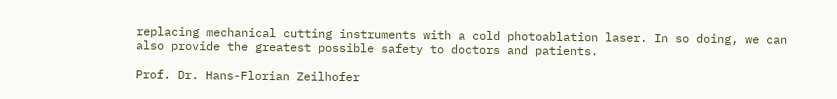replacing mechanical cutting instruments with a cold photoablation laser. In so doing, we can also provide the greatest possible safety to doctors and patients.

Prof. Dr. Hans-Florian Zeilhofer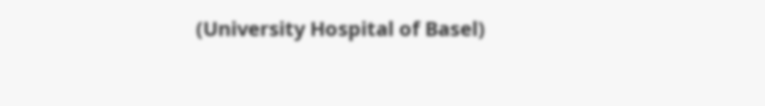(University Hospital of Basel)